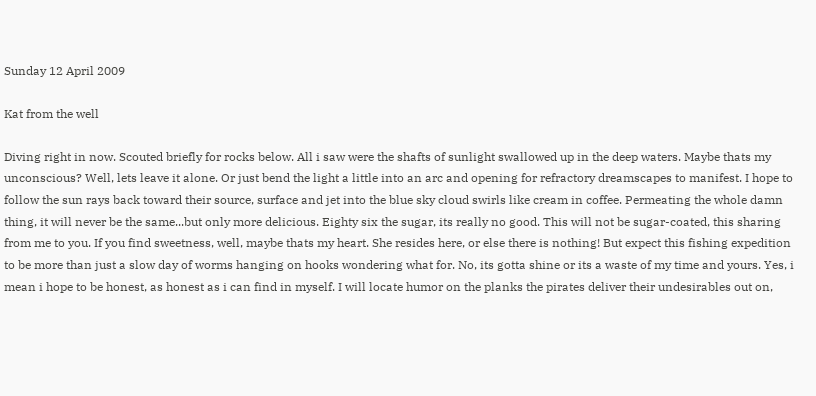Sunday 12 April 2009

Kat from the well

Diving right in now. Scouted briefly for rocks below. All i saw were the shafts of sunlight swallowed up in the deep waters. Maybe thats my unconscious? Well, lets leave it alone. Or just bend the light a little into an arc and opening for refractory dreamscapes to manifest. I hope to follow the sun rays back toward their source, surface and jet into the blue sky cloud swirls like cream in coffee. Permeating the whole damn thing, it will never be the same...but only more delicious. Eighty six the sugar, its really no good. This will not be sugar-coated, this sharing from me to you. If you find sweetness, well, maybe thats my heart. She resides here, or else there is nothing! But expect this fishing expedition to be more than just a slow day of worms hanging on hooks wondering what for. No, its gotta shine or its a waste of my time and yours. Yes, i mean i hope to be honest, as honest as i can find in myself. I will locate humor on the planks the pirates deliver their undesirables out on,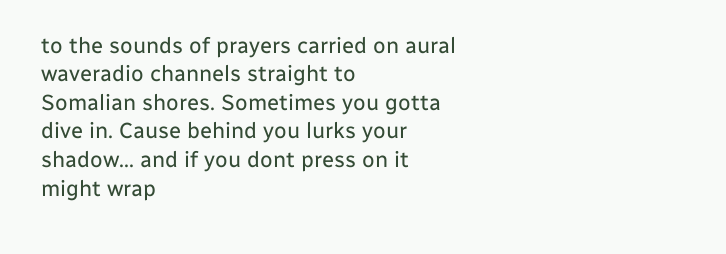to the sounds of prayers carried on aural waveradio channels straight to Somalian shores. Sometimes you gotta dive in. Cause behind you lurks your shadow... and if you dont press on it might wrap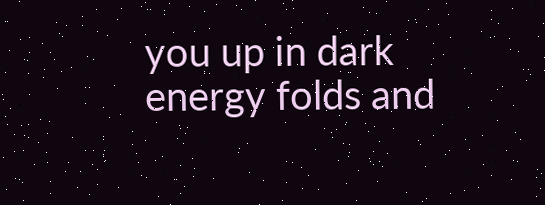you up in dark energy folds and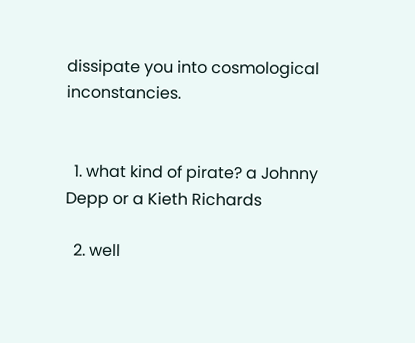dissipate you into cosmological inconstancies.


  1. what kind of pirate? a Johnny Depp or a Kieth Richards

  2. well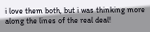i love them both, but i was thinking more along the lines of the real deal!